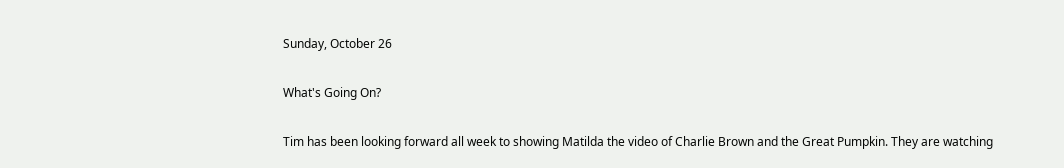Sunday, October 26

What's Going On?

Tim has been looking forward all week to showing Matilda the video of Charlie Brown and the Great Pumpkin. They are watching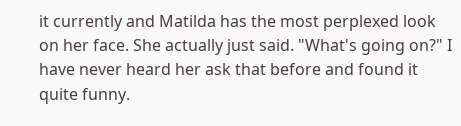it currently and Matilda has the most perplexed look on her face. She actually just said. "What's going on?" I have never heard her ask that before and found it quite funny.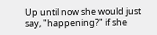Up until now she would just say, "happening?" if she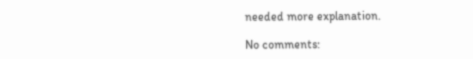needed more explanation.

No comments: